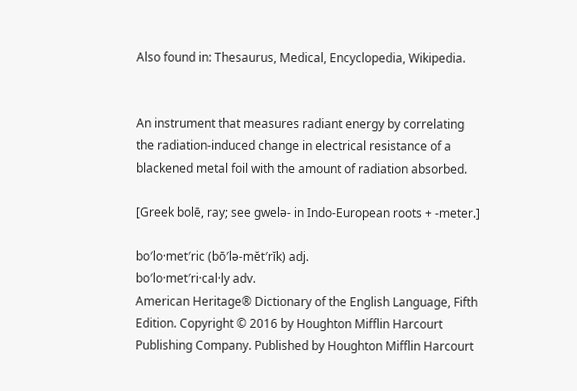Also found in: Thesaurus, Medical, Encyclopedia, Wikipedia.


An instrument that measures radiant energy by correlating the radiation-induced change in electrical resistance of a blackened metal foil with the amount of radiation absorbed.

[Greek bolē, ray; see gwelə- in Indo-European roots + -meter.]

bo′lo·met′ric (bō′lə-mĕt′rĭk) adj.
bo′lo·met′ri·cal·ly adv.
American Heritage® Dictionary of the English Language, Fifth Edition. Copyright © 2016 by Houghton Mifflin Harcourt Publishing Company. Published by Houghton Mifflin Harcourt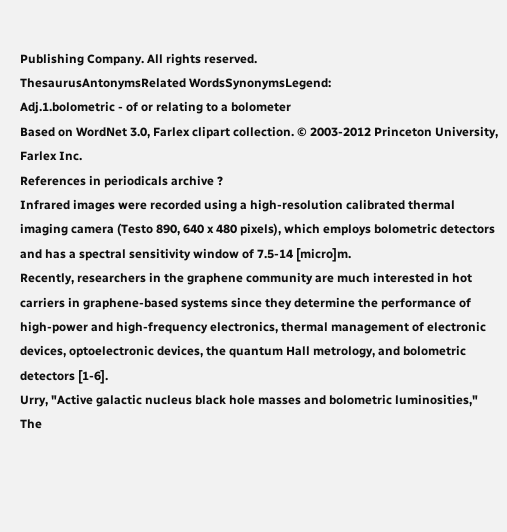Publishing Company. All rights reserved.
ThesaurusAntonymsRelated WordsSynonymsLegend:
Adj.1.bolometric - of or relating to a bolometer
Based on WordNet 3.0, Farlex clipart collection. © 2003-2012 Princeton University, Farlex Inc.
References in periodicals archive ?
Infrared images were recorded using a high-resolution calibrated thermal imaging camera (Testo 890, 640 x 480 pixels), which employs bolometric detectors and has a spectral sensitivity window of 7.5-14 [micro]m.
Recently, researchers in the graphene community are much interested in hot carriers in graphene-based systems since they determine the performance of high-power and high-frequency electronics, thermal management of electronic devices, optoelectronic devices, the quantum Hall metrology, and bolometric detectors [1-6].
Urry, "Active galactic nucleus black hole masses and bolometric luminosities," The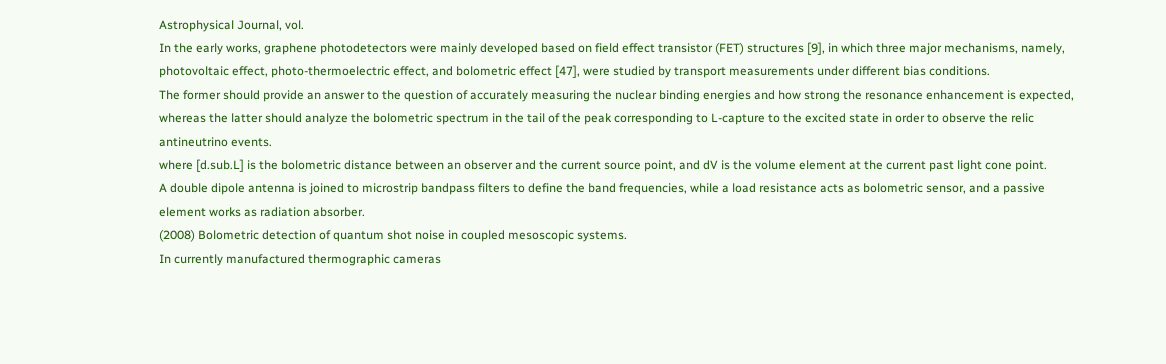Astrophysical Journal, vol.
In the early works, graphene photodetectors were mainly developed based on field effect transistor (FET) structures [9], in which three major mechanisms, namely, photovoltaic effect, photo-thermoelectric effect, and bolometric effect [47], were studied by transport measurements under different bias conditions.
The former should provide an answer to the question of accurately measuring the nuclear binding energies and how strong the resonance enhancement is expected, whereas the latter should analyze the bolometric spectrum in the tail of the peak corresponding to L-capture to the excited state in order to observe the relic antineutrino events.
where [d.sub.L] is the bolometric distance between an observer and the current source point, and dV is the volume element at the current past light cone point.
A double dipole antenna is joined to microstrip bandpass filters to define the band frequencies, while a load resistance acts as bolometric sensor, and a passive element works as radiation absorber.
(2008) Bolometric detection of quantum shot noise in coupled mesoscopic systems.
In currently manufactured thermographic cameras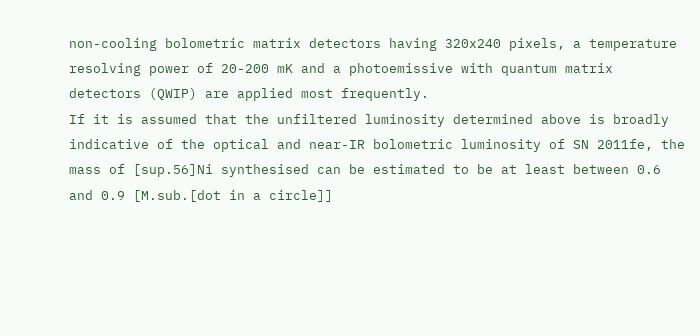non-cooling bolometric matrix detectors having 320x240 pixels, a temperature resolving power of 20-200 mK and a photoemissive with quantum matrix detectors (QWIP) are applied most frequently.
If it is assumed that the unfiltered luminosity determined above is broadly indicative of the optical and near-IR bolometric luminosity of SN 2011fe, the mass of [sup.56]Ni synthesised can be estimated to be at least between 0.6 and 0.9 [M.sub.[dot in a circle]]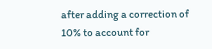after adding a correction of 10% to account for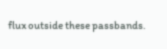flux outside these passbands.